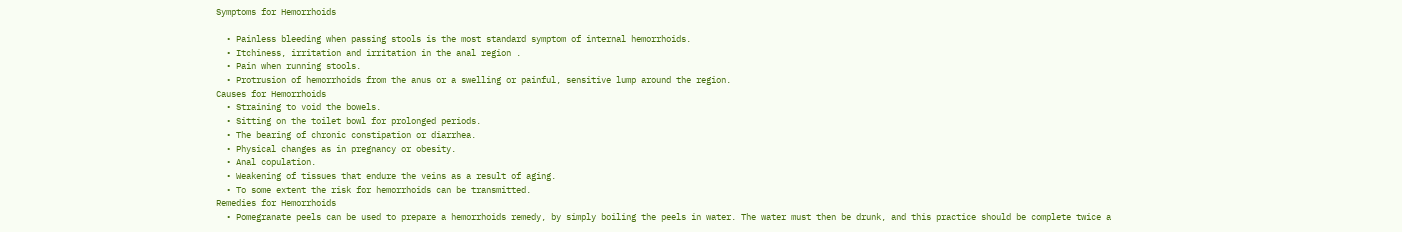Symptoms for Hemorrhoids

  • Painless bleeding when passing stools is the most standard symptom of internal hemorrhoids.
  • Itchiness, irritation and irritation in the anal region .
  • Pain when running stools.
  • Protrusion of hemorrhoids from the anus or a swelling or painful, sensitive lump around the region.
Causes for Hemorrhoids
  • Straining to void the bowels.
  • Sitting on the toilet bowl for prolonged periods.
  • The bearing of chronic constipation or diarrhea.
  • Physical changes as in pregnancy or obesity.
  • Anal copulation.
  • Weakening of tissues that endure the veins as a result of aging.
  • To some extent the risk for hemorrhoids can be transmitted.
Remedies for Hemorrhoids
  • Pomegranate peels can be used to prepare a hemorrhoids remedy, by simply boiling the peels in water. The water must then be drunk, and this practice should be complete twice a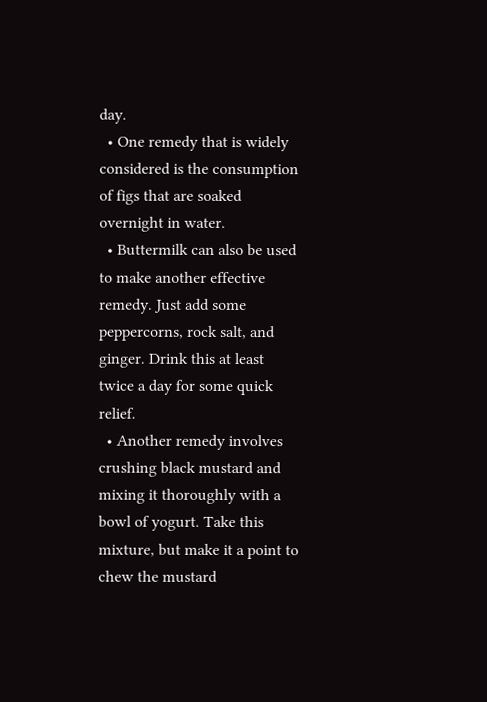day.
  • One remedy that is widely considered is the consumption of figs that are soaked overnight in water.
  • Buttermilk can also be used to make another effective remedy. Just add some peppercorns, rock salt, and ginger. Drink this at least twice a day for some quick relief.
  • Another remedy involves crushing black mustard and mixing it thoroughly with a bowl of yogurt. Take this mixture, but make it a point to chew the mustard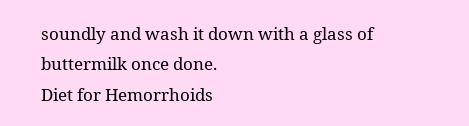soundly and wash it down with a glass of buttermilk once done.
Diet for Hemorrhoids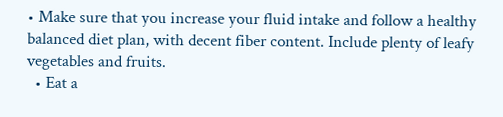• Make sure that you increase your fluid intake and follow a healthy balanced diet plan, with decent fiber content. Include plenty of leafy vegetables and fruits.
  • Eat a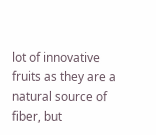lot of innovative fruits as they are a natural source of fiber, but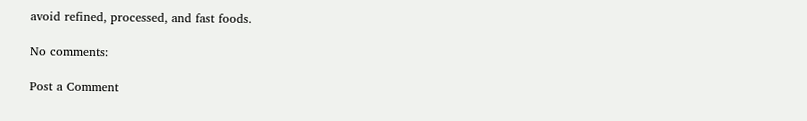avoid refined, processed, and fast foods.

No comments:

Post a Comment